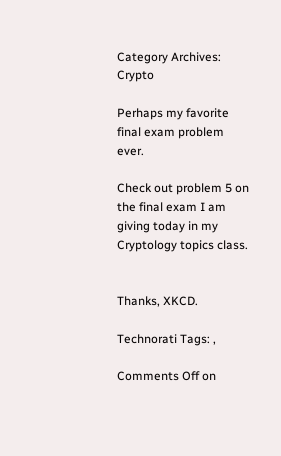Category Archives: Crypto

Perhaps my favorite final exam problem ever.

Check out problem 5 on the final exam I am giving today in my Cryptology topics class.


Thanks, XKCD.

Technorati Tags: ,

Comments Off on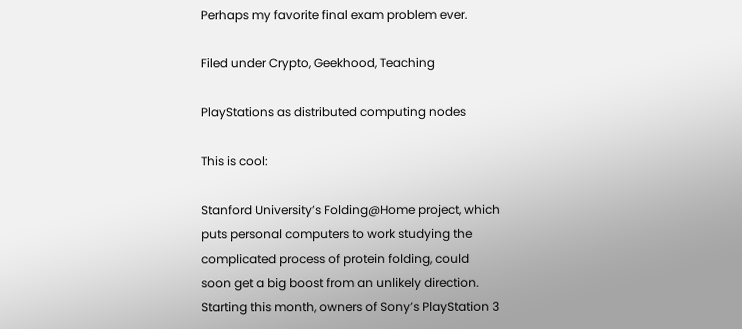Perhaps my favorite final exam problem ever.

Filed under Crypto, Geekhood, Teaching

PlayStations as distributed computing nodes

This is cool:

Stanford University’s Folding@Home project, which puts personal computers to work studying the complicated process of protein folding, could soon get a big boost from an unlikely direction. Starting this month, owners of Sony’s PlayStation 3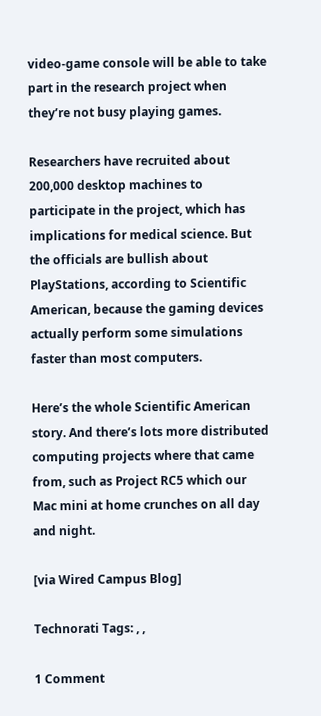video-game console will be able to take part in the research project when they’re not busy playing games.

Researchers have recruited about 200,000 desktop machines to participate in the project, which has implications for medical science. But the officials are bullish about PlayStations, according to Scientific American, because the gaming devices actually perform some simulations faster than most computers.

Here’s the whole Scientific American story. And there’s lots more distributed computing projects where that came from, such as Project RC5 which our Mac mini at home crunches on all day and night.

[via Wired Campus Blog]

Technorati Tags: , ,

1 Comment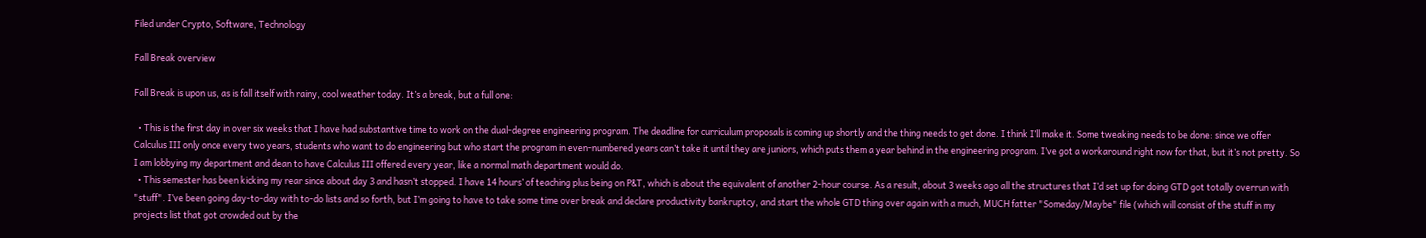Filed under Crypto, Software, Technology

Fall Break overview

Fall Break is upon us, as is fall itself with rainy, cool weather today. It’s a break, but a full one:

  • This is the first day in over six weeks that I have had substantive time to work on the dual-degree engineering program. The deadline for curriculum proposals is coming up shortly and the thing needs to get done. I think I’ll make it. Some tweaking needs to be done: since we offer Calculus III only once every two years, students who want to do engineering but who start the program in even-numbered years can’t take it until they are juniors, which puts them a year behind in the engineering program. I’ve got a workaround right now for that, but it’s not pretty. So I am lobbying my department and dean to have Calculus III offered every year, like a normal math department would do.
  • This semester has been kicking my rear since about day 3 and hasn’t stopped. I have 14 hours’ of teaching plus being on P&T, which is about the equivalent of another 2-hour course. As a result, about 3 weeks ago all the structures that I’d set up for doing GTD got totally overrun with "stuff". I’ve been going day-to-day with to-do lists and so forth, but I’m going to have to take some time over break and declare productivity bankruptcy, and start the whole GTD thing over again with a much, MUCH fatter "Someday/Maybe" file (which will consist of the stuff in my projects list that got crowded out by the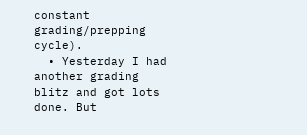constant grading/prepping cycle).
  • Yesterday I had another grading blitz and got lots done. But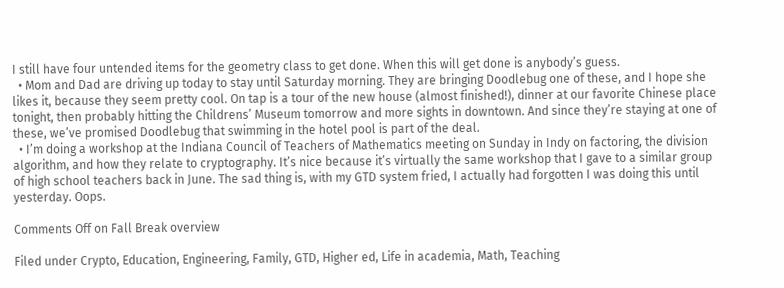I still have four untended items for the geometry class to get done. When this will get done is anybody’s guess.
  • Mom and Dad are driving up today to stay until Saturday morning. They are bringing Doodlebug one of these, and I hope she likes it, because they seem pretty cool. On tap is a tour of the new house (almost finished!), dinner at our favorite Chinese place tonight, then probably hitting the Childrens’ Museum tomorrow and more sights in downtown. And since they’re staying at one of these, we’ve promised Doodlebug that swimming in the hotel pool is part of the deal.
  • I’m doing a workshop at the Indiana Council of Teachers of Mathematics meeting on Sunday in Indy on factoring, the division algorithm, and how they relate to cryptography. It’s nice because it’s virtually the same workshop that I gave to a similar group of high school teachers back in June. The sad thing is, with my GTD system fried, I actually had forgotten I was doing this until yesterday. Oops.

Comments Off on Fall Break overview

Filed under Crypto, Education, Engineering, Family, GTD, Higher ed, Life in academia, Math, Teaching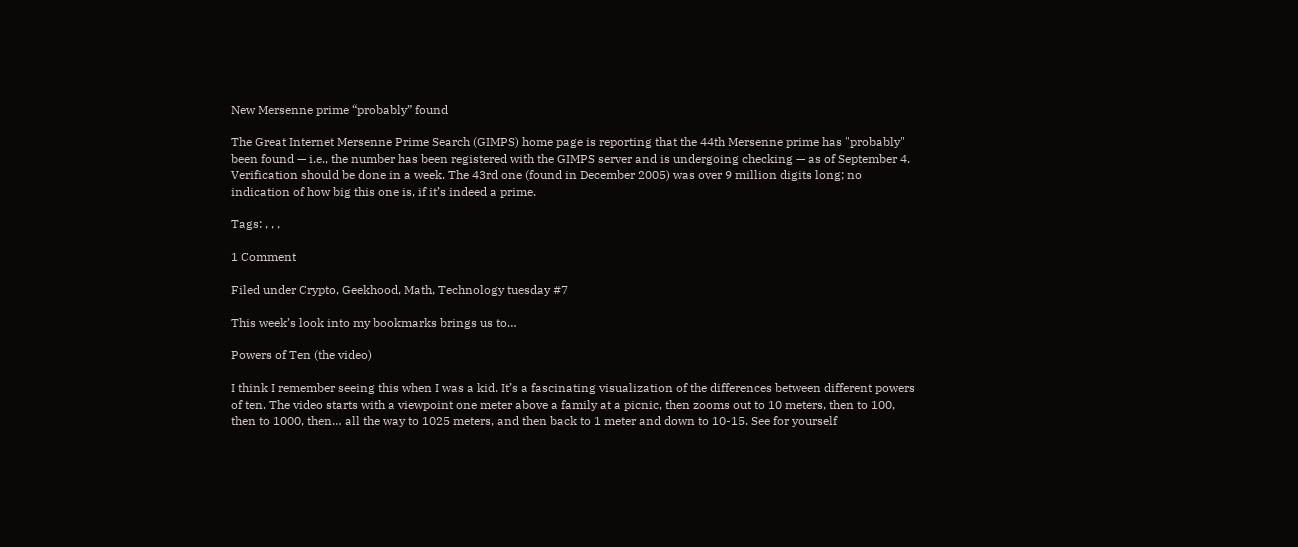New Mersenne prime “probably” found

The Great Internet Mersenne Prime Search (GIMPS) home page is reporting that the 44th Mersenne prime has "probably" been found — i.e., the number has been registered with the GIMPS server and is undergoing checking — as of September 4. Verification should be done in a week. The 43rd one (found in December 2005) was over 9 million digits long; no indication of how big this one is, if it’s indeed a prime.

Tags: , , ,

1 Comment

Filed under Crypto, Geekhood, Math, Technology tuesday #7

This week’s look into my bookmarks brings us to…

Powers of Ten (the video)

I think I remember seeing this when I was a kid. It’s a fascinating visualization of the differences between different powers of ten. The video starts with a viewpoint one meter above a family at a picnic, then zooms out to 10 meters, then to 100, then to 1000, then… all the way to 1025 meters, and then back to 1 meter and down to 10-15. See for yourself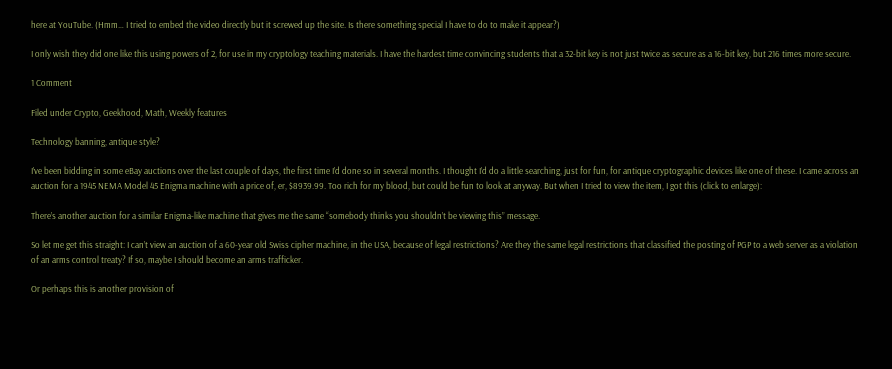here at YouTube. (Hmm… I tried to embed the video directly but it screwed up the site. Is there something special I have to do to make it appear?)

I only wish they did one like this using powers of 2, for use in my cryptology teaching materials. I have the hardest time convincing students that a 32-bit key is not just twice as secure as a 16-bit key, but 216 times more secure.

1 Comment

Filed under Crypto, Geekhood, Math, Weekly features

Technology banning, antique style?

I’ve been bidding in some eBay auctions over the last couple of days, the first time I’d done so in several months. I thought I’d do a little searching, just for fun, for antique cryptographic devices like one of these. I came across an auction for a 1945 NEMA Model 45 Enigma machine with a price of, er, $8939.99. Too rich for my blood, but could be fun to look at anyway. But when I tried to view the item, I got this (click to enlarge):

There’s another auction for a similar Enigma-like machine that gives me the same “somebody thinks you shouldn’t be viewing this” message.

So let me get this straight: I can’t view an auction of a 60-year old Swiss cipher machine, in the USA, because of legal restrictions? Are they the same legal restrictions that classified the posting of PGP to a web server as a violation of an arms control treaty? If so, maybe I should become an arms trafficker.

Or perhaps this is another provision of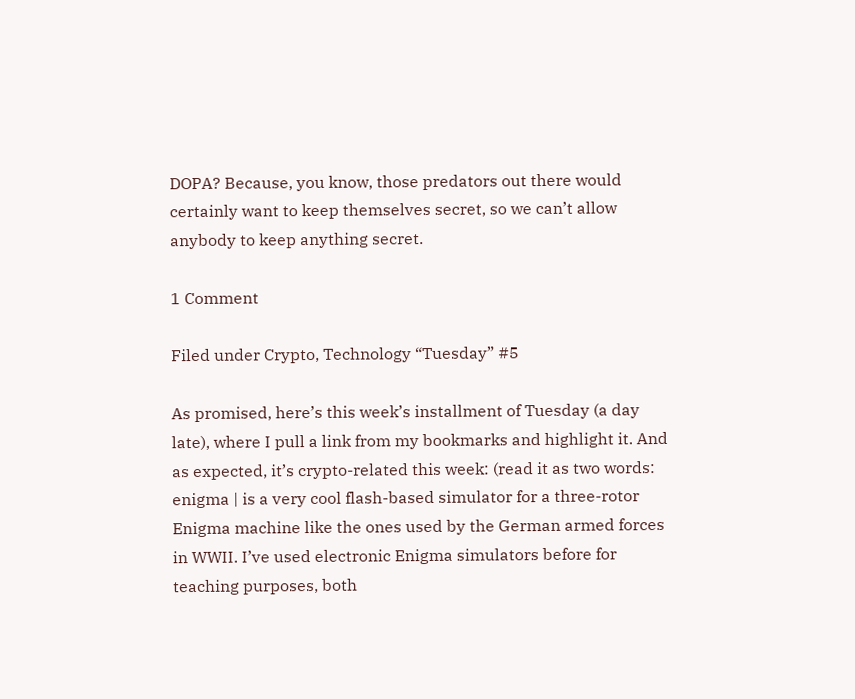DOPA? Because, you know, those predators out there would certainly want to keep themselves secret, so we can’t allow anybody to keep anything secret.

1 Comment

Filed under Crypto, Technology “Tuesday” #5

As promised, here’s this week’s installment of Tuesday (a day late), where I pull a link from my bookmarks and highlight it. And as expected, it’s crypto-related this week: (read it as two words: enigma | is a very cool flash-based simulator for a three-rotor Enigma machine like the ones used by the German armed forces in WWII. I’ve used electronic Enigma simulators before for teaching purposes, both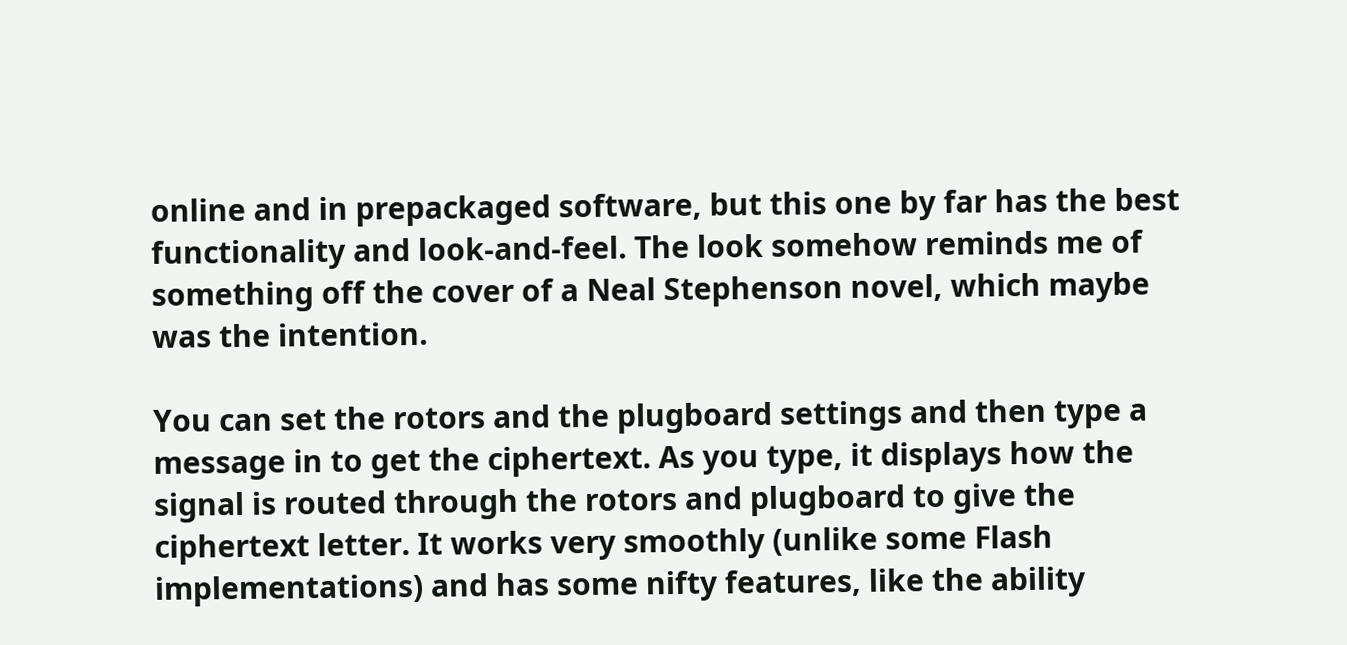online and in prepackaged software, but this one by far has the best functionality and look-and-feel. The look somehow reminds me of something off the cover of a Neal Stephenson novel, which maybe was the intention.

You can set the rotors and the plugboard settings and then type a message in to get the ciphertext. As you type, it displays how the signal is routed through the rotors and plugboard to give the ciphertext letter. It works very smoothly (unlike some Flash implementations) and has some nifty features, like the ability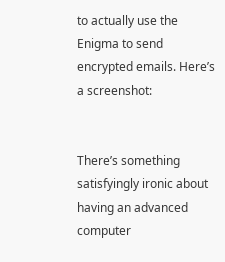to actually use the Enigma to send encrypted emails. Here’s a screenshot:


There’s something satisfyingly ironic about having an advanced computer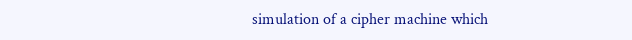simulation of a cipher machine which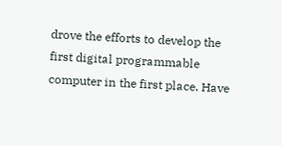drove the efforts to develop the first digital programmable computer in the first place. Have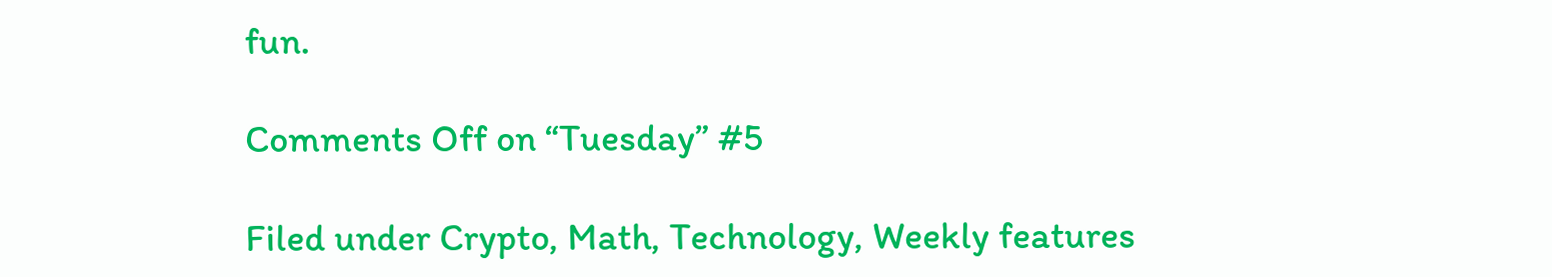fun.

Comments Off on “Tuesday” #5

Filed under Crypto, Math, Technology, Weekly features